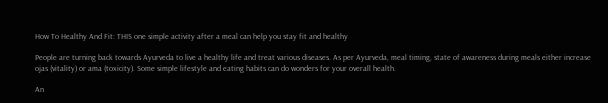How To Healthy And Fit: THIS one simple activity after a meal can help you stay fit and healthy

People are turning back towards Ayurveda to live a healthy life and treat various diseases. As per Ayurveda, meal timing, state of awareness during meals either increase ojas (vitality) or ama (toxicity). Some simple lifestyle and eating habits can do wonders for your overall health.

An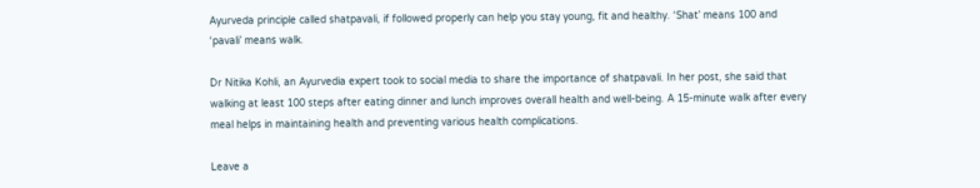Ayurveda principle called shatpavali, if followed properly can help you stay young, fit and healthy. ‘Shat’ means 100 and ‘pavali’ means walk.

Dr Nitika Kohli, an Ayurvedia expert took to social media to share the importance of shatpavali. In her post, she said that walking at least 100 steps after eating dinner and lunch improves overall health and well-being. A 15-minute walk after every meal helps in maintaining health and preventing various health complications.

Leave a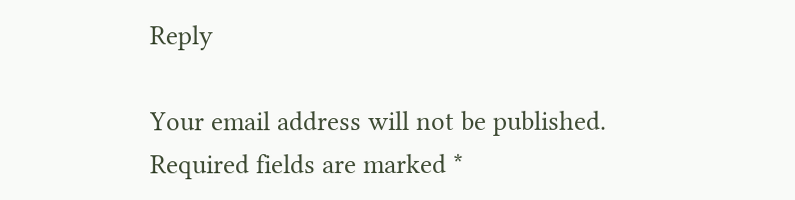Reply

Your email address will not be published. Required fields are marked *